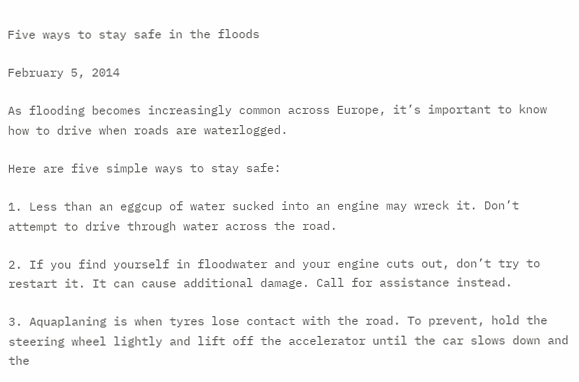Five ways to stay safe in the floods

February 5, 2014

As flooding becomes increasingly common across Europe, it’s important to know how to drive when roads are waterlogged.

Here are five simple ways to stay safe:

1. Less than an eggcup of water sucked into an engine may wreck it. Don’t attempt to drive through water across the road.

2. If you find yourself in floodwater and your engine cuts out, don’t try to restart it. It can cause additional damage. Call for assistance instead.

3. Aquaplaning is when tyres lose contact with the road. To prevent, hold the steering wheel lightly and lift off the accelerator until the car slows down and the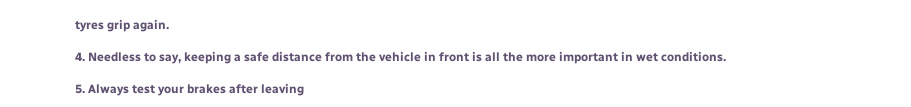tyres grip again.

4. Needless to say, keeping a safe distance from the vehicle in front is all the more important in wet conditions.

5. Always test your brakes after leaving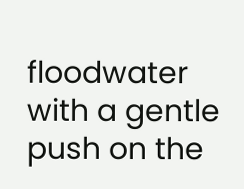floodwater with a gentle push on the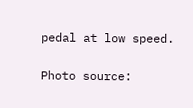pedal at low speed.

Photo source: